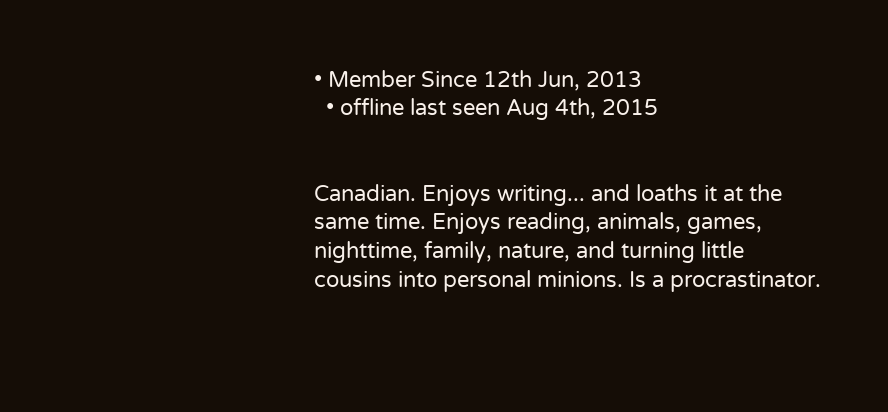• Member Since 12th Jun, 2013
  • offline last seen Aug 4th, 2015


Canadian. Enjoys writing... and loaths it at the same time. Enjoys reading, animals, games, nighttime, family, nature, and turning little cousins into personal minions. Is a procrastinator.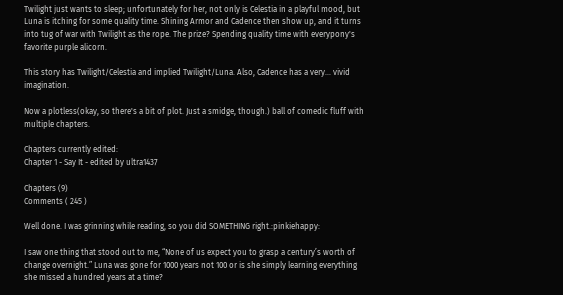Twilight just wants to sleep; unfortunately for her, not only is Celestia in a playful mood, but Luna is itching for some quality time. Shining Armor and Cadence then show up, and it turns into tug of war with Twilight as the rope. The prize? Spending quality time with everypony's favorite purple alicorn.

This story has Twilight/Celestia and implied Twilight/Luna. Also, Cadence has a very... vivid imagination.

Now a plotless(okay, so there's a bit of plot. Just a smidge, though.) ball of comedic fluff with multiple chapters.

Chapters currently edited:
Chapter 1 - Say It - edited by ultra1437

Chapters (9)
Comments ( 245 )

Well done. I was grinning while reading, so you did SOMETHING right.:pinkiehappy:

I saw one thing that stood out to me, “None of us expect you to grasp a century’s worth of change overnight.” Luna was gone for 1000 years not 100 or is she simply learning everything she missed a hundred years at a time?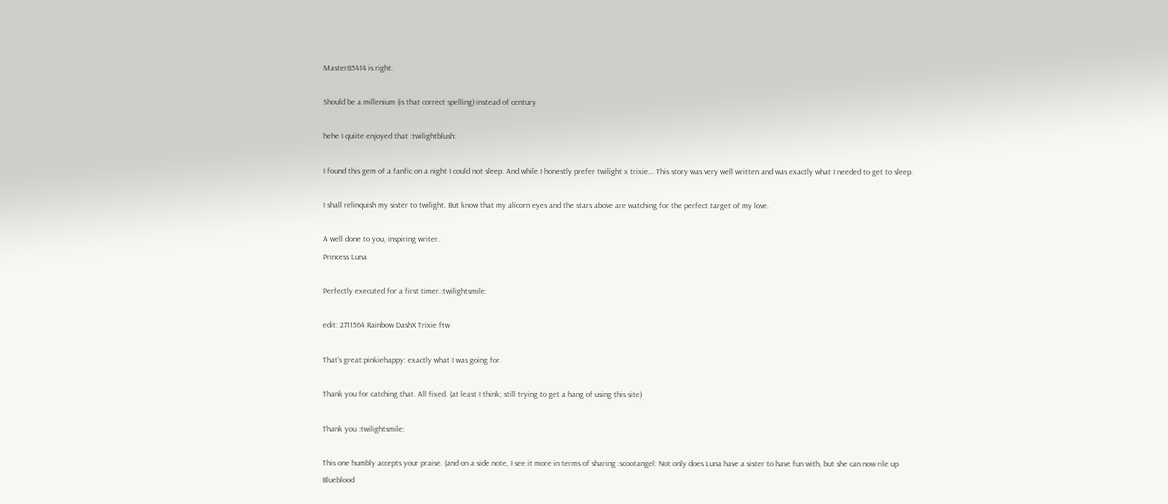Master85414 is right.

Should be a millenium (is that correct spelling) instead of century

hehe I quiite enjoyed that :twilightblush:

I found this gem of a fanfic on a night I could not sleep. And while I honestly prefer twilight x trixie... This story was very well written and was exactly what I needed to get to sleep.

I shall relinquish my sister to twilight. But know that my alicorn eyes and the stars above are watching for the perfect target of my love.

A well done to you, inspiring writer.
Princess Luna

Perfectly executed for a first timer.:twilightsmile:

edit: 2711564 Rainbow DashX Trixie ftw

That's great:pinkiehappy: exactly what I was going for.

Thank you for catching that. All fixed. (at least I think; still trying to get a hang of using this site)

Thank you :twilightsmile:

This one humbly accepts your praise. (and on a side note, I see it more in terms of sharing :scootangel: Not only does Luna have a sister to have fun with, but she can now rile up Blueblood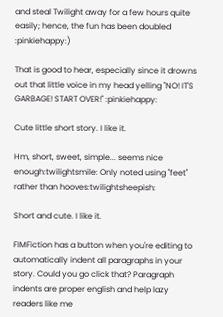and steal Twilight away for a few hours quite easily; hence, the fun has been doubled :pinkiehappy:)

That is good to hear, especially since it drowns out that little voice in my head yelling "NO! IT'S GARBAGE! START OVER!" :pinkiehappy:

Cute little short story. I like it.

Hm, short, sweet, simple... seems nice enough:twilightsmile: Only noted using "feet" rather than hooves:twilightsheepish:

Short and cute. I like it.

FIMFiction has a button when you're editing to automatically indent all paragraphs in your story. Could you go click that? Paragraph indents are proper english and help lazy readers like me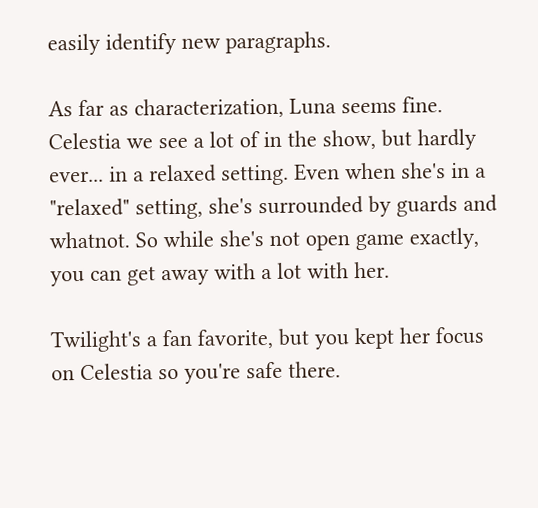easily identify new paragraphs.

As far as characterization, Luna seems fine. Celestia we see a lot of in the show, but hardly ever... in a relaxed setting. Even when she's in a "relaxed" setting, she's surrounded by guards and whatnot. So while she's not open game exactly, you can get away with a lot with her.

Twilight's a fan favorite, but you kept her focus on Celestia so you're safe there.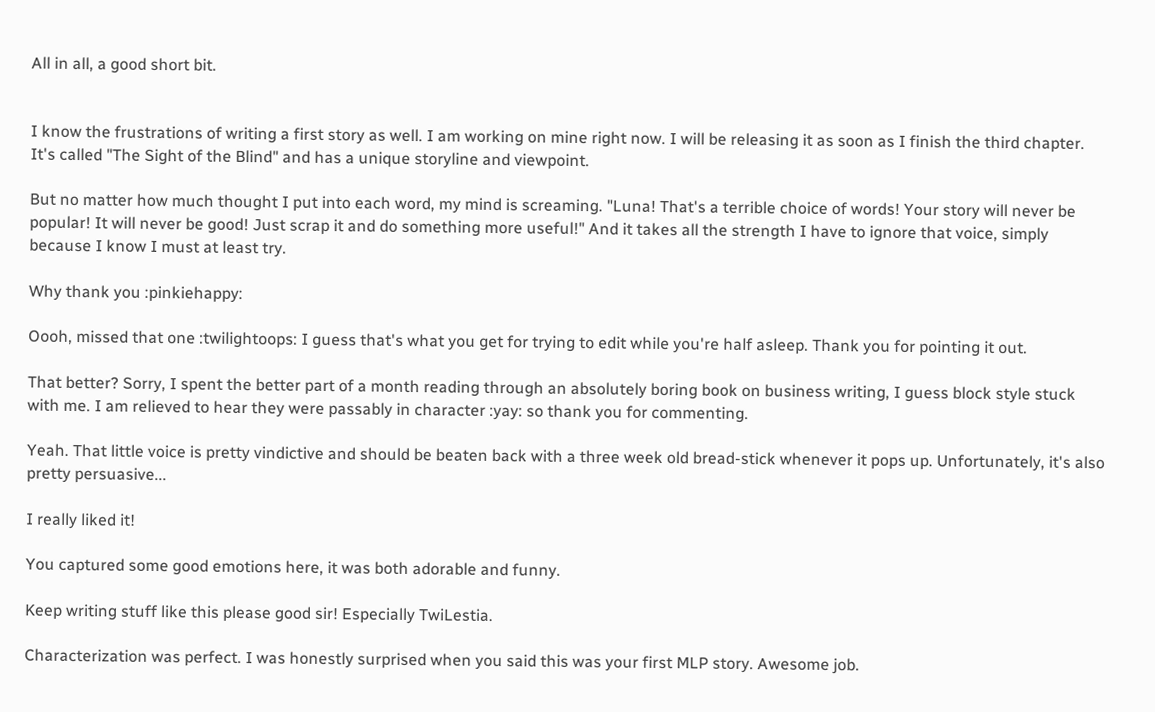All in all, a good short bit.


I know the frustrations of writing a first story as well. I am working on mine right now. I will be releasing it as soon as I finish the third chapter. It's called "The Sight of the Blind" and has a unique storyline and viewpoint.

But no matter how much thought I put into each word, my mind is screaming. "Luna! That's a terrible choice of words! Your story will never be popular! It will never be good! Just scrap it and do something more useful!" And it takes all the strength I have to ignore that voice, simply because I know I must at least try.

Why thank you :pinkiehappy:

Oooh, missed that one :twilightoops: I guess that's what you get for trying to edit while you're half asleep. Thank you for pointing it out.

That better? Sorry, I spent the better part of a month reading through an absolutely boring book on business writing, I guess block style stuck with me. I am relieved to hear they were passably in character :yay: so thank you for commenting.

Yeah. That little voice is pretty vindictive and should be beaten back with a three week old bread-stick whenever it pops up. Unfortunately, it's also pretty persuasive...

I really liked it!

You captured some good emotions here, it was both adorable and funny.

Keep writing stuff like this please good sir! Especially TwiLestia.

Characterization was perfect. I was honestly surprised when you said this was your first MLP story. Awesome job.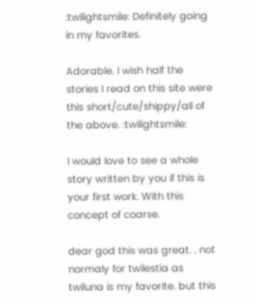:twilightsmile: Definitely going in my favorites.

Adorable. I wish half the stories I read on this site were this short/cute/shippy/all of the above. :twilightsmile:

I would love to see a whole story written by you if this is your first work. With this concept of coarse.

dear god this was great. . not normaly for twilestia as twiluna is my favorite. but this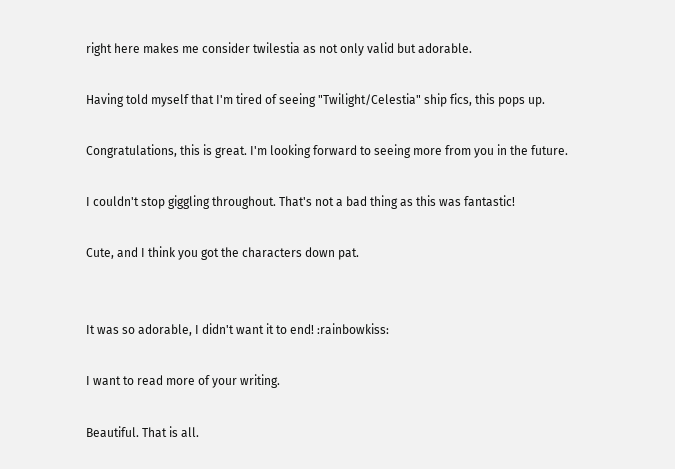right here makes me consider twilestia as not only valid but adorable.

Having told myself that I'm tired of seeing "Twilight/Celestia" ship fics, this pops up.

Congratulations, this is great. I'm looking forward to seeing more from you in the future.

I couldn't stop giggling throughout. That's not a bad thing as this was fantastic!

Cute, and I think you got the characters down pat.


It was so adorable, I didn't want it to end! :rainbowkiss:

I want to read more of your writing.

Beautiful. That is all.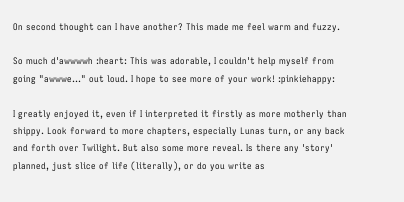On second thought can I have another? This made me feel warm and fuzzy.

So much d'awwwwh :heart: This was adorable, I couldn't help myself from going "awwwe..." out loud. I hope to see more of your work! :pinkiehappy:

I greatly enjoyed it, even if I interpreted it firstly as more motherly than shippy. Look forward to more chapters, especially Lunas turn, or any back and forth over Twilight. But also some more reveal. Is there any 'story' planned, just slice of life (literally), or do you write as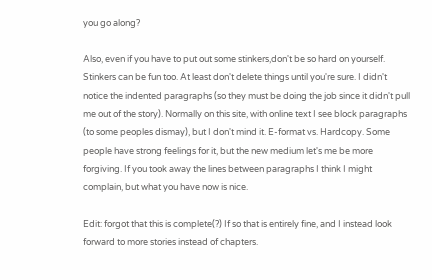you go along?

Also, even if you have to put out some stinkers,don't be so hard on yourself. Stinkers can be fun too. At least don't delete things until you're sure. I didn't notice the indented paragraphs (so they must be doing the job since it didn't pull me out of the story). Normally on this site, with online text I see block paragraphs (to some peoples dismay), but I don't mind it. E-format vs. Hardcopy. Some people have strong feelings for it, but the new medium let's me be more forgiving. If you took away the lines between paragraphs I think I might complain, but what you have now is nice.

Edit: forgot that this is complete(?) If so that is entirely fine, and I instead look forward to more stories instead of chapters.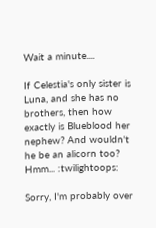Wait a minute....

If Celestia's only sister is Luna, and she has no brothers, then how exactly is Blueblood her nephew? And wouldn't he be an alicorn too? Hmm... :twilightoops:

Sorry, I'm probably over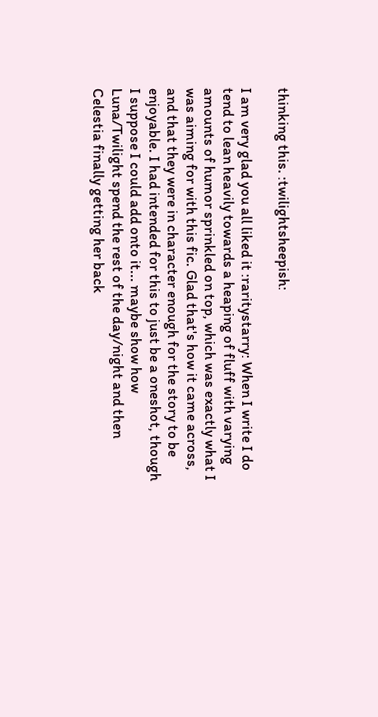thinking this. :twilightsheepish:

I am very glad you all liked it :raritystarry: When I write I do tend to lean heavily towards a heaping of fluff with varying amounts of humor sprinkled on top, which was exactly what I was aiming for with this fic. Glad that's how it came across, and that they were in character enough for the story to be enjoyable. I had intended for this to just be a oneshot, though I suppose I could add onto it... maybe show how Luna/Twilight spend the rest of the day/night and then Celestia finally getting her back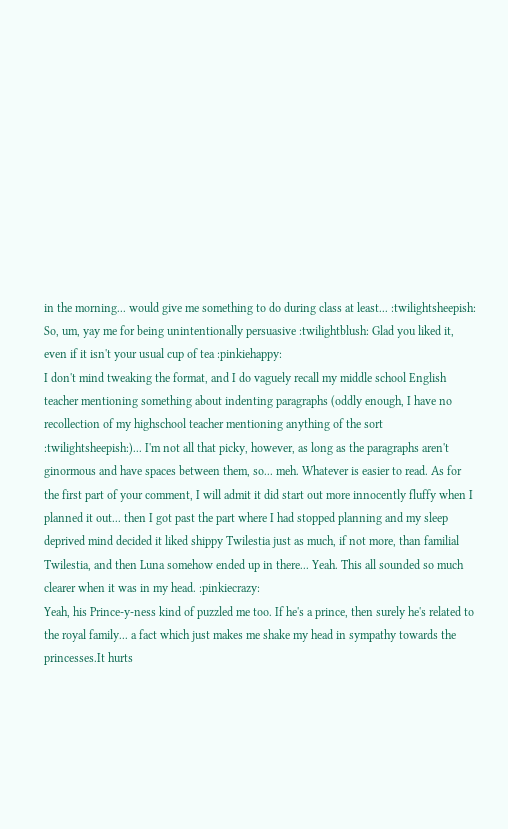in the morning... would give me something to do during class at least... :twilightsheepish:
So, um, yay me for being unintentionally persuasive :twilightblush: Glad you liked it, even if it isn't your usual cup of tea :pinkiehappy:
I don't mind tweaking the format, and I do vaguely recall my middle school English teacher mentioning something about indenting paragraphs (oddly enough, I have no recollection of my highschool teacher mentioning anything of the sort :twilightsheepish:)... I'm not all that picky, however, as long as the paragraphs aren't ginormous and have spaces between them, so... meh. Whatever is easier to read. As for the first part of your comment, I will admit it did start out more innocently fluffy when I planned it out... then I got past the part where I had stopped planning and my sleep deprived mind decided it liked shippy Twilestia just as much, if not more, than familial Twilestia, and then Luna somehow ended up in there... Yeah. This all sounded so much clearer when it was in my head. :pinkiecrazy:
Yeah, his Prince-y-ness kind of puzzled me too. If he's a prince, then surely he's related to the royal family... a fact which just makes me shake my head in sympathy towards the princesses.It hurts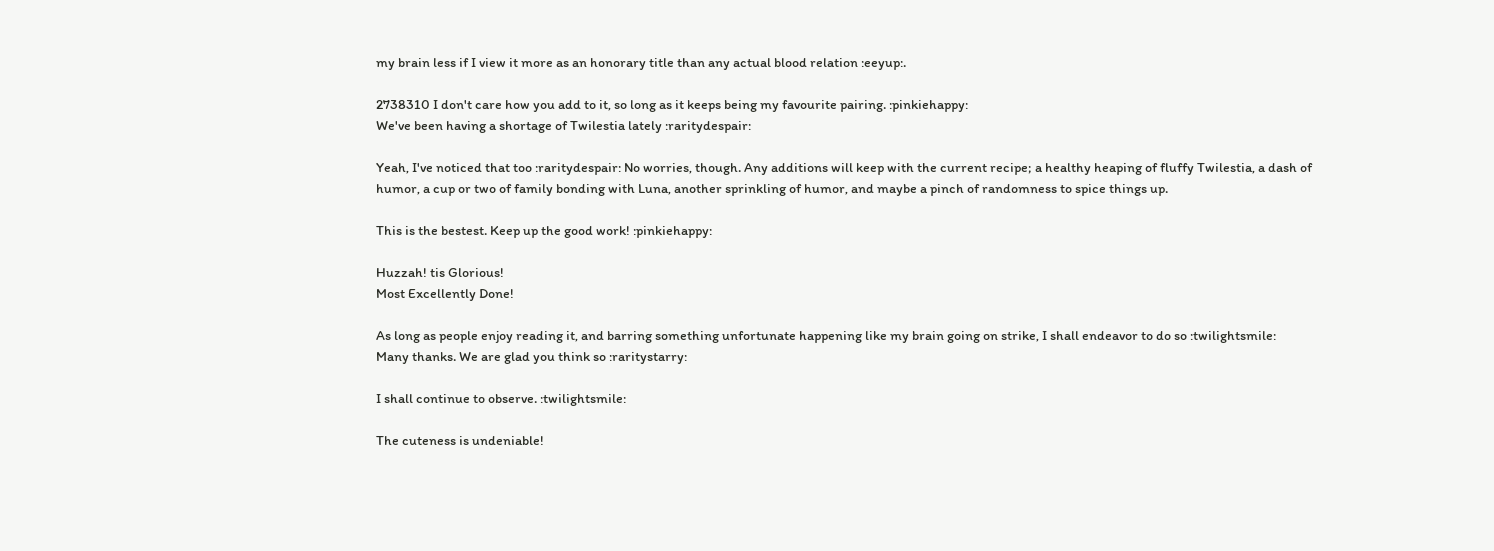my brain less if I view it more as an honorary title than any actual blood relation :eeyup:.

2738310 I don't care how you add to it, so long as it keeps being my favourite pairing. :pinkiehappy:
We've been having a shortage of Twilestia lately :raritydespair:

Yeah, I've noticed that too :raritydespair: No worries, though. Any additions will keep with the current recipe; a healthy heaping of fluffy Twilestia, a dash of humor, a cup or two of family bonding with Luna, another sprinkling of humor, and maybe a pinch of randomness to spice things up.

This is the bestest. Keep up the good work! :pinkiehappy:

Huzzah! tis Glorious!
Most Excellently Done!

As long as people enjoy reading it, and barring something unfortunate happening like my brain going on strike, I shall endeavor to do so :twilightsmile:
Many thanks. We are glad you think so :raritystarry:

I shall continue to observe. :twilightsmile:

The cuteness is undeniable!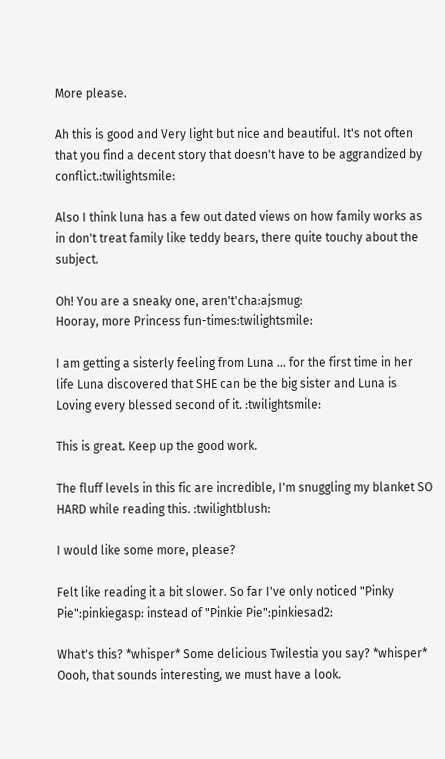More please.

Ah this is good and Very light but nice and beautiful. It's not often that you find a decent story that doesn't have to be aggrandized by conflict.:twilightsmile:

Also I think luna has a few out dated views on how family works as in don't treat family like teddy bears, there quite touchy about the subject.

Oh! You are a sneaky one, aren't'cha:ajsmug:
Hooray, more Princess fun-times:twilightsmile:

I am getting a sisterly feeling from Luna ... for the first time in her life Luna discovered that SHE can be the big sister and Luna is Loving every blessed second of it. :twilightsmile:

This is great. Keep up the good work.

The fluff levels in this fic are incredible, I'm snuggling my blanket SO HARD while reading this. :twilightblush:

I would like some more, please?

Felt like reading it a bit slower. So far I've only noticed "Pinky Pie":pinkiegasp: instead of "Pinkie Pie":pinkiesad2:

What's this? *whisper* Some delicious Twilestia you say? *whisper* Oooh, that sounds interesting, we must have a look.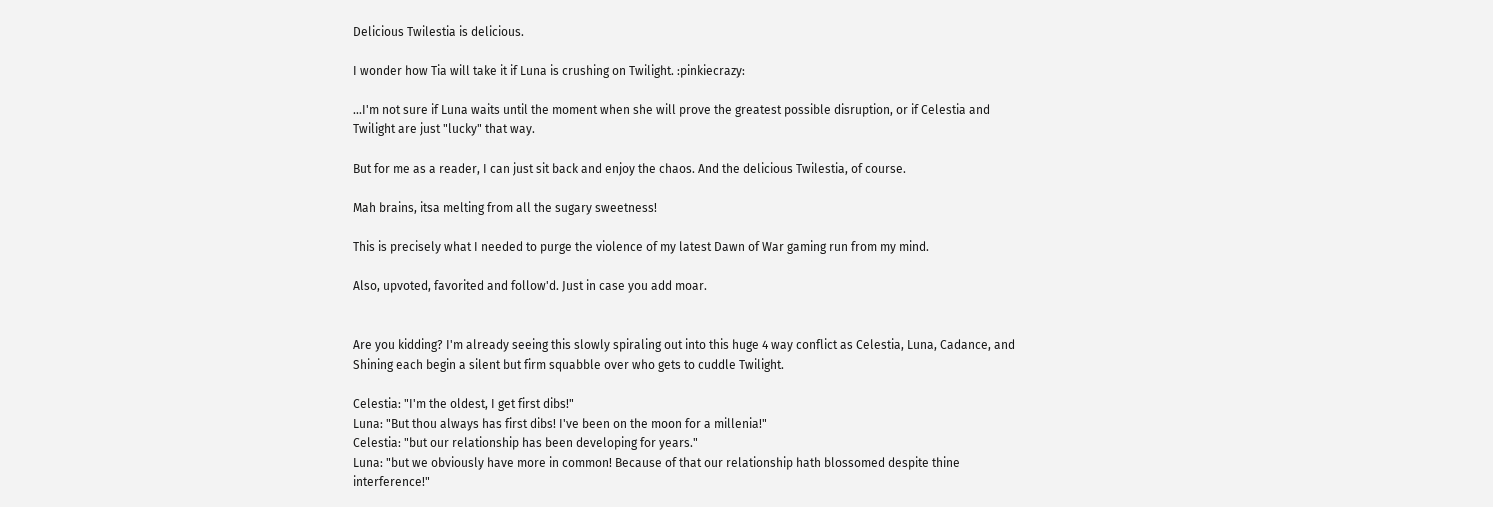Delicious Twilestia is delicious.

I wonder how Tia will take it if Luna is crushing on Twilight. :pinkiecrazy:

...I'm not sure if Luna waits until the moment when she will prove the greatest possible disruption, or if Celestia and Twilight are just "lucky" that way.

But for me as a reader, I can just sit back and enjoy the chaos. And the delicious Twilestia, of course.

Mah brains, itsa melting from all the sugary sweetness!

This is precisely what I needed to purge the violence of my latest Dawn of War gaming run from my mind.

Also, upvoted, favorited and follow'd. Just in case you add moar.


Are you kidding? I'm already seeing this slowly spiraling out into this huge 4 way conflict as Celestia, Luna, Cadance, and Shining each begin a silent but firm squabble over who gets to cuddle Twilight.

Celestia: "I'm the oldest, I get first dibs!"
Luna: "But thou always has first dibs! I've been on the moon for a millenia!"
Celestia: "but our relationship has been developing for years."
Luna: "but we obviously have more in common! Because of that our relationship hath blossomed despite thine interference!"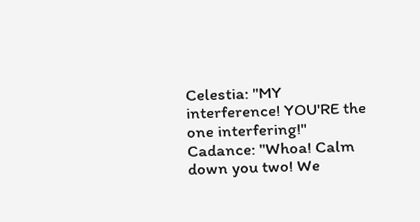Celestia: "MY interference! YOU'RE the one interfering!"
Cadance: "Whoa! Calm down you two! We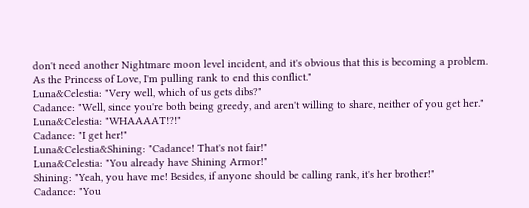don't need another Nightmare moon level incident, and it's obvious that this is becoming a problem. As the Princess of Love, I'm pulling rank to end this conflict."
Luna&Celestia: "Very well, which of us gets dibs?"
Cadance: "Well, since you're both being greedy, and aren't willing to share, neither of you get her."
Luna&Celestia: "WHAAAAT!?!"
Cadance: "I get her!"
Luna&Celestia&Shining: "Cadance! That's not fair!"
Luna&Celestia: "You already have Shining Armor!"
Shining: "Yeah, you have me! Besides, if anyone should be calling rank, it's her brother!"
Cadance: "You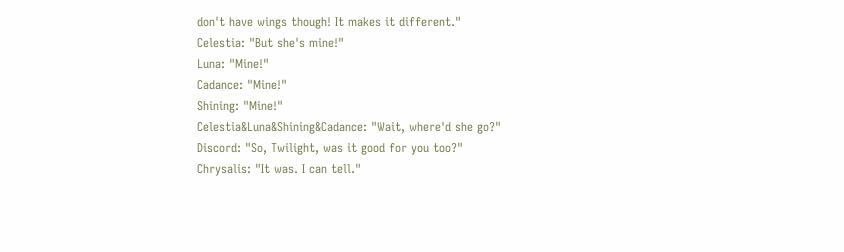don't have wings though! It makes it different."
Celestia: "But she's mine!"
Luna: "Mine!"
Cadance: "Mine!"
Shining: "Mine!"
Celestia&Luna&Shining&Cadance: "Wait, where'd she go?"
Discord: "So, Twilight, was it good for you too?"
Chrysalis: "It was. I can tell."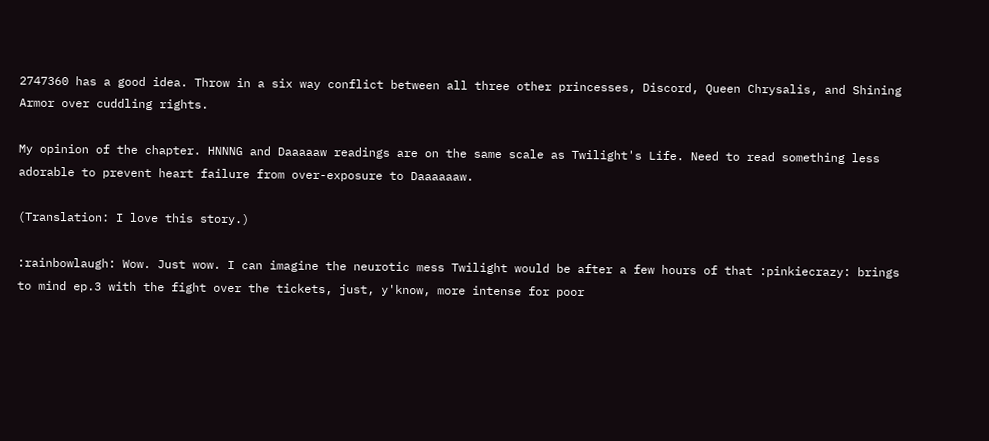2747360 has a good idea. Throw in a six way conflict between all three other princesses, Discord, Queen Chrysalis, and Shining Armor over cuddling rights.

My opinion of the chapter. HNNNG and Daaaaaw readings are on the same scale as Twilight's Life. Need to read something less adorable to prevent heart failure from over-exposure to Daaaaaaw.

(Translation: I love this story.)

:rainbowlaugh: Wow. Just wow. I can imagine the neurotic mess Twilight would be after a few hours of that :pinkiecrazy: brings to mind ep.3 with the fight over the tickets, just, y'know, more intense for poor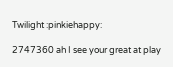Twilight :pinkiehappy:

2747360 ah I see your great at play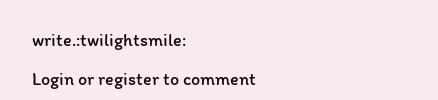write.:twilightsmile:

Login or register to comment